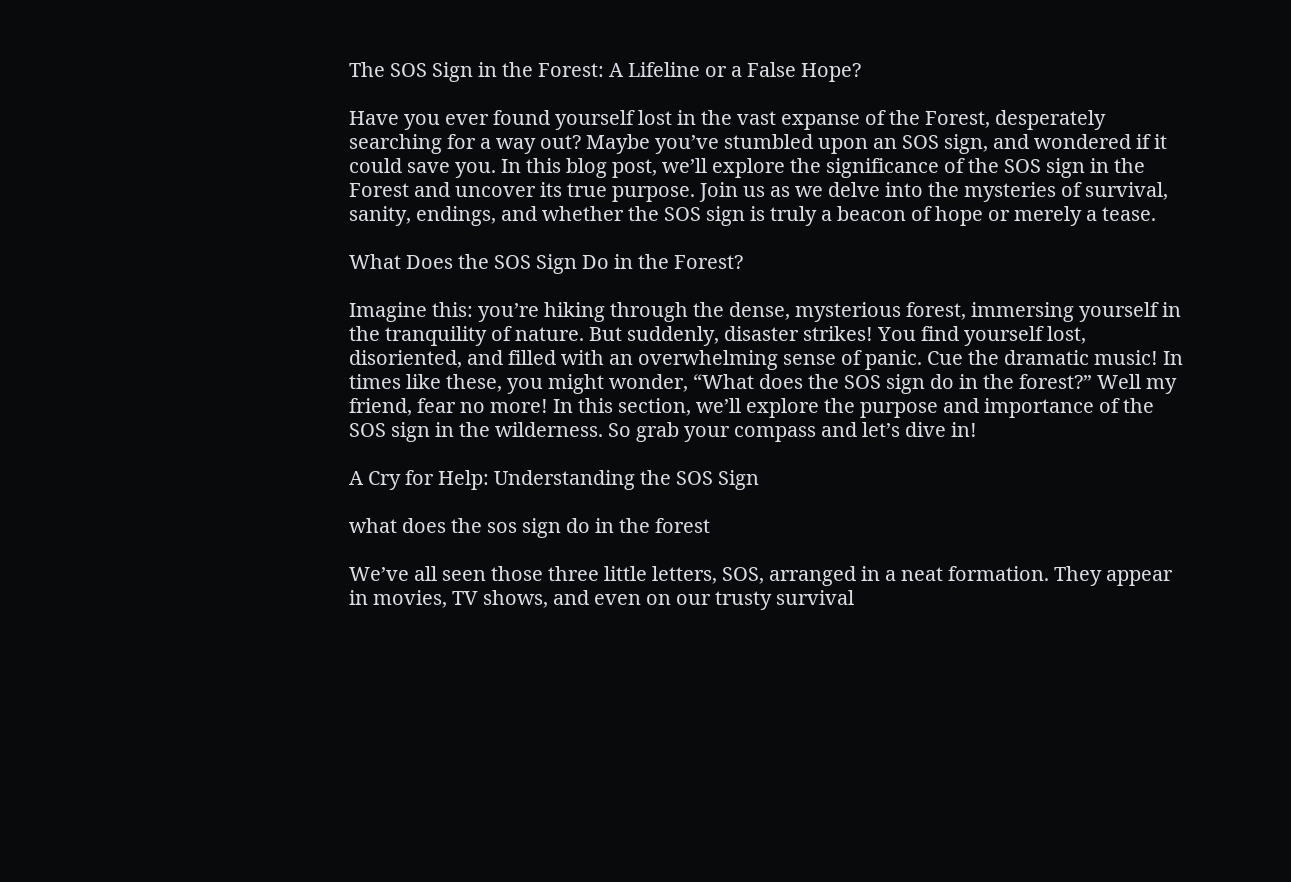The SOS Sign in the Forest: A Lifeline or a False Hope?

Have you ever found yourself lost in the vast expanse of the Forest, desperately searching for a way out? Maybe you’ve stumbled upon an SOS sign, and wondered if it could save you. In this blog post, we’ll explore the significance of the SOS sign in the Forest and uncover its true purpose. Join us as we delve into the mysteries of survival, sanity, endings, and whether the SOS sign is truly a beacon of hope or merely a tease.

What Does the SOS Sign Do in the Forest?

Imagine this: you’re hiking through the dense, mysterious forest, immersing yourself in the tranquility of nature. But suddenly, disaster strikes! You find yourself lost, disoriented, and filled with an overwhelming sense of panic. Cue the dramatic music! In times like these, you might wonder, “What does the SOS sign do in the forest?” Well my friend, fear no more! In this section, we’ll explore the purpose and importance of the SOS sign in the wilderness. So grab your compass and let’s dive in!

A Cry for Help: Understanding the SOS Sign

what does the sos sign do in the forest

We’ve all seen those three little letters, SOS, arranged in a neat formation. They appear in movies, TV shows, and even on our trusty survival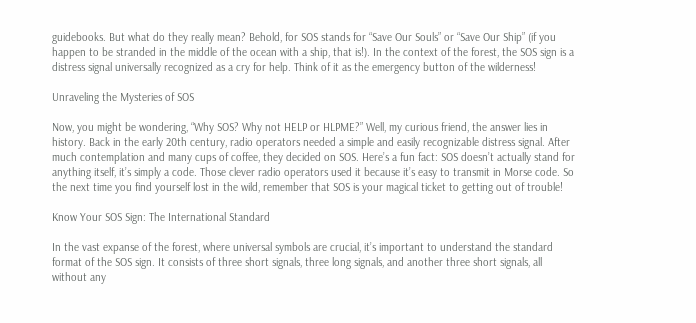guidebooks. But what do they really mean? Behold, for SOS stands for “Save Our Souls” or “Save Our Ship” (if you happen to be stranded in the middle of the ocean with a ship, that is!). In the context of the forest, the SOS sign is a distress signal universally recognized as a cry for help. Think of it as the emergency button of the wilderness!

Unraveling the Mysteries of SOS

Now, you might be wondering, “Why SOS? Why not HELP or HLPME?” Well, my curious friend, the answer lies in history. Back in the early 20th century, radio operators needed a simple and easily recognizable distress signal. After much contemplation and many cups of coffee, they decided on SOS. Here’s a fun fact: SOS doesn’t actually stand for anything itself, it’s simply a code. Those clever radio operators used it because it’s easy to transmit in Morse code. So the next time you find yourself lost in the wild, remember that SOS is your magical ticket to getting out of trouble!

Know Your SOS Sign: The International Standard

In the vast expanse of the forest, where universal symbols are crucial, it’s important to understand the standard format of the SOS sign. It consists of three short signals, three long signals, and another three short signals, all without any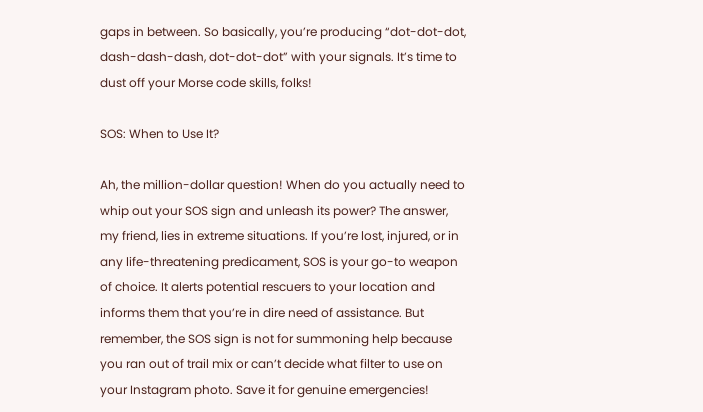gaps in between. So basically, you’re producing “dot-dot-dot, dash-dash-dash, dot-dot-dot” with your signals. It’s time to dust off your Morse code skills, folks!

SOS: When to Use It?

Ah, the million-dollar question! When do you actually need to whip out your SOS sign and unleash its power? The answer, my friend, lies in extreme situations. If you’re lost, injured, or in any life-threatening predicament, SOS is your go-to weapon of choice. It alerts potential rescuers to your location and informs them that you’re in dire need of assistance. But remember, the SOS sign is not for summoning help because you ran out of trail mix or can’t decide what filter to use on your Instagram photo. Save it for genuine emergencies!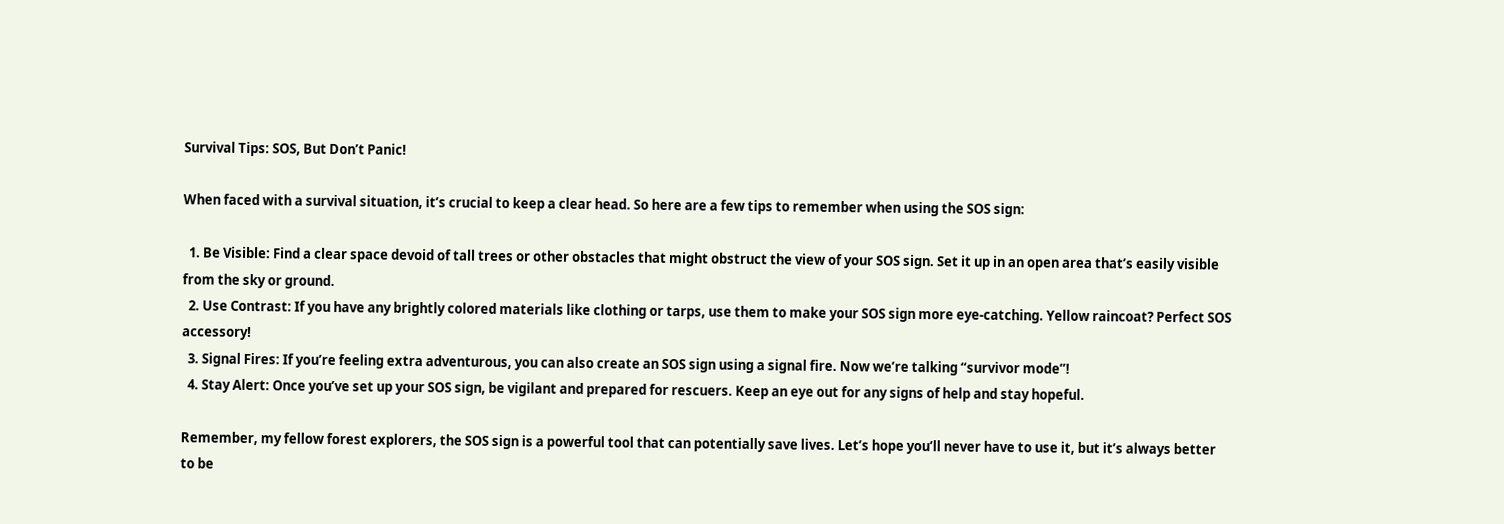Survival Tips: SOS, But Don’t Panic!

When faced with a survival situation, it’s crucial to keep a clear head. So here are a few tips to remember when using the SOS sign:

  1. Be Visible: Find a clear space devoid of tall trees or other obstacles that might obstruct the view of your SOS sign. Set it up in an open area that’s easily visible from the sky or ground.
  2. Use Contrast: If you have any brightly colored materials like clothing or tarps, use them to make your SOS sign more eye-catching. Yellow raincoat? Perfect SOS accessory!
  3. Signal Fires: If you’re feeling extra adventurous, you can also create an SOS sign using a signal fire. Now we’re talking “survivor mode”!
  4. Stay Alert: Once you’ve set up your SOS sign, be vigilant and prepared for rescuers. Keep an eye out for any signs of help and stay hopeful.

Remember, my fellow forest explorers, the SOS sign is a powerful tool that can potentially save lives. Let’s hope you’ll never have to use it, but it’s always better to be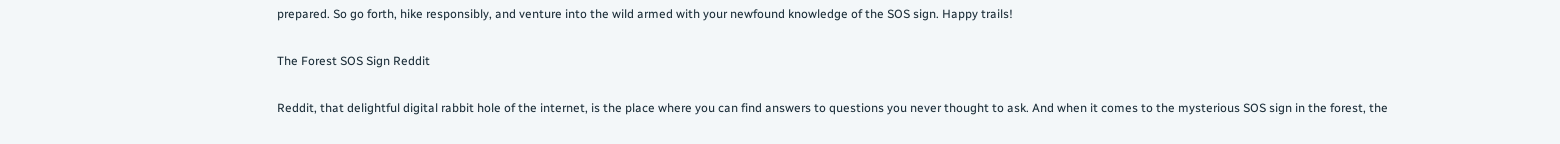prepared. So go forth, hike responsibly, and venture into the wild armed with your newfound knowledge of the SOS sign. Happy trails!

The Forest SOS Sign Reddit

Reddit, that delightful digital rabbit hole of the internet, is the place where you can find answers to questions you never thought to ask. And when it comes to the mysterious SOS sign in the forest, the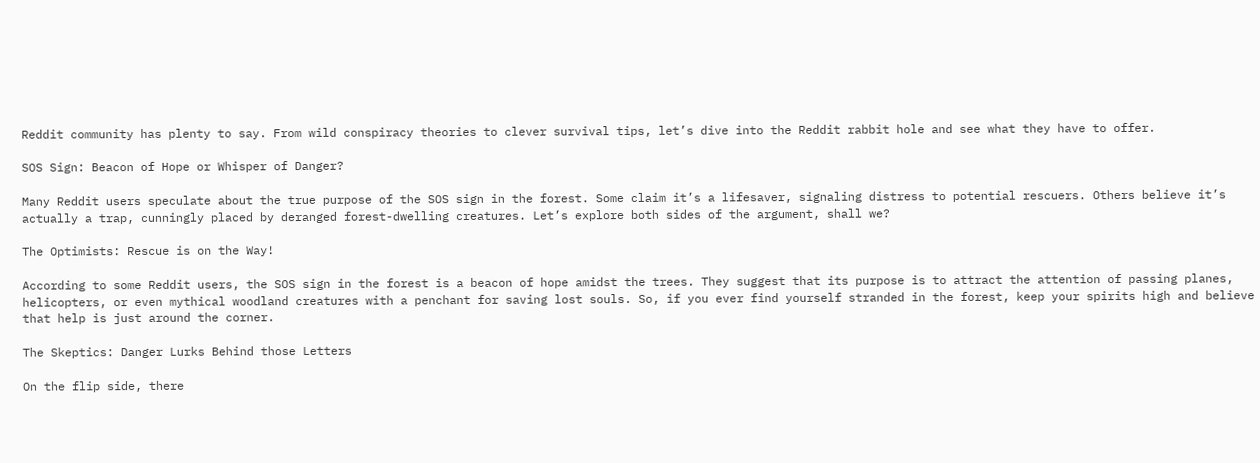Reddit community has plenty to say. From wild conspiracy theories to clever survival tips, let’s dive into the Reddit rabbit hole and see what they have to offer.

SOS Sign: Beacon of Hope or Whisper of Danger?

Many Reddit users speculate about the true purpose of the SOS sign in the forest. Some claim it’s a lifesaver, signaling distress to potential rescuers. Others believe it’s actually a trap, cunningly placed by deranged forest-dwelling creatures. Let’s explore both sides of the argument, shall we?

The Optimists: Rescue is on the Way!

According to some Reddit users, the SOS sign in the forest is a beacon of hope amidst the trees. They suggest that its purpose is to attract the attention of passing planes, helicopters, or even mythical woodland creatures with a penchant for saving lost souls. So, if you ever find yourself stranded in the forest, keep your spirits high and believe that help is just around the corner.

The Skeptics: Danger Lurks Behind those Letters

On the flip side, there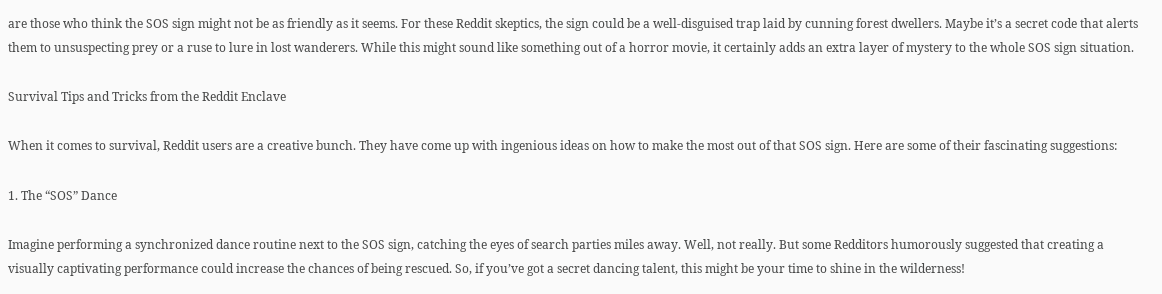are those who think the SOS sign might not be as friendly as it seems. For these Reddit skeptics, the sign could be a well-disguised trap laid by cunning forest dwellers. Maybe it’s a secret code that alerts them to unsuspecting prey or a ruse to lure in lost wanderers. While this might sound like something out of a horror movie, it certainly adds an extra layer of mystery to the whole SOS sign situation.

Survival Tips and Tricks from the Reddit Enclave

When it comes to survival, Reddit users are a creative bunch. They have come up with ingenious ideas on how to make the most out of that SOS sign. Here are some of their fascinating suggestions:

1. The “SOS” Dance

Imagine performing a synchronized dance routine next to the SOS sign, catching the eyes of search parties miles away. Well, not really. But some Redditors humorously suggested that creating a visually captivating performance could increase the chances of being rescued. So, if you’ve got a secret dancing talent, this might be your time to shine in the wilderness!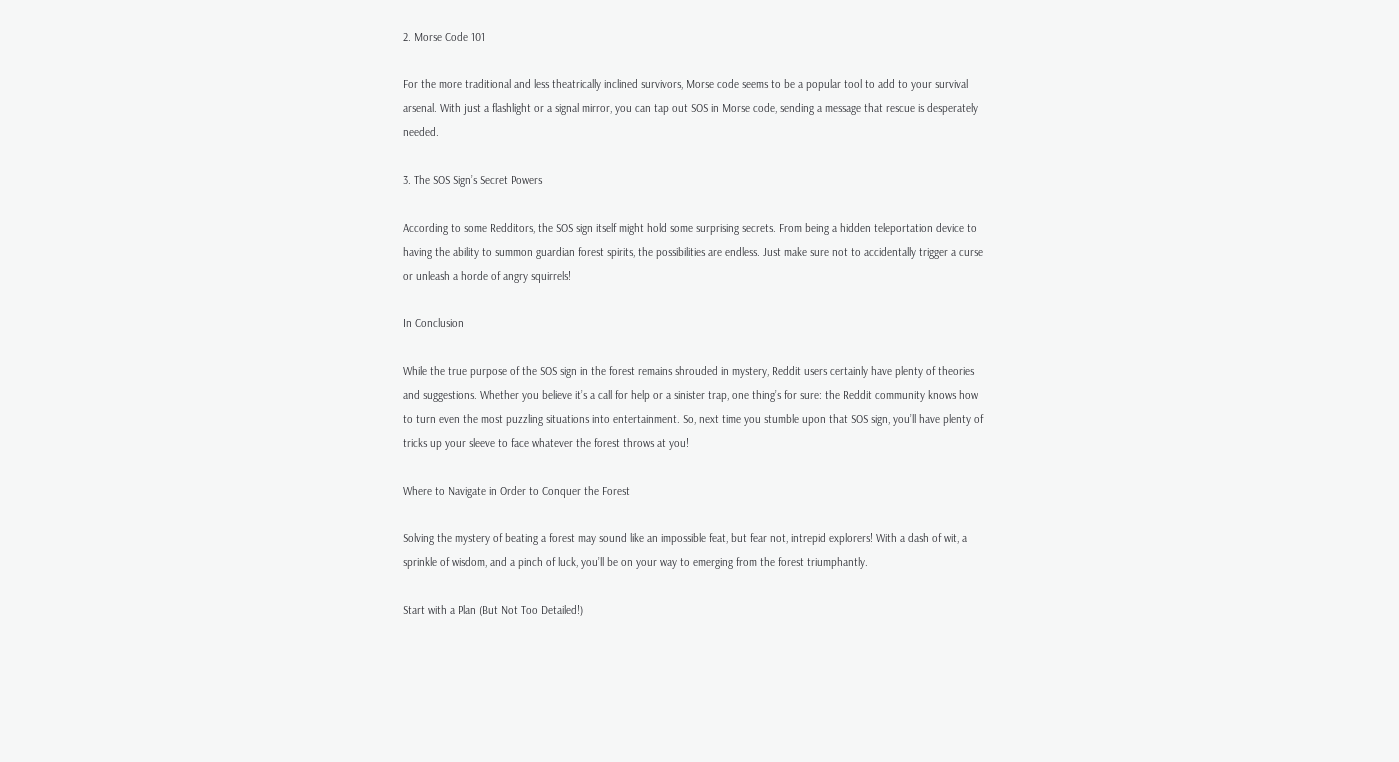2. Morse Code 101

For the more traditional and less theatrically inclined survivors, Morse code seems to be a popular tool to add to your survival arsenal. With just a flashlight or a signal mirror, you can tap out SOS in Morse code, sending a message that rescue is desperately needed.

3. The SOS Sign’s Secret Powers

According to some Redditors, the SOS sign itself might hold some surprising secrets. From being a hidden teleportation device to having the ability to summon guardian forest spirits, the possibilities are endless. Just make sure not to accidentally trigger a curse or unleash a horde of angry squirrels!

In Conclusion

While the true purpose of the SOS sign in the forest remains shrouded in mystery, Reddit users certainly have plenty of theories and suggestions. Whether you believe it’s a call for help or a sinister trap, one thing’s for sure: the Reddit community knows how to turn even the most puzzling situations into entertainment. So, next time you stumble upon that SOS sign, you’ll have plenty of tricks up your sleeve to face whatever the forest throws at you!

Where to Navigate in Order to Conquer the Forest

Solving the mystery of beating a forest may sound like an impossible feat, but fear not, intrepid explorers! With a dash of wit, a sprinkle of wisdom, and a pinch of luck, you’ll be on your way to emerging from the forest triumphantly.

Start with a Plan (But Not Too Detailed!)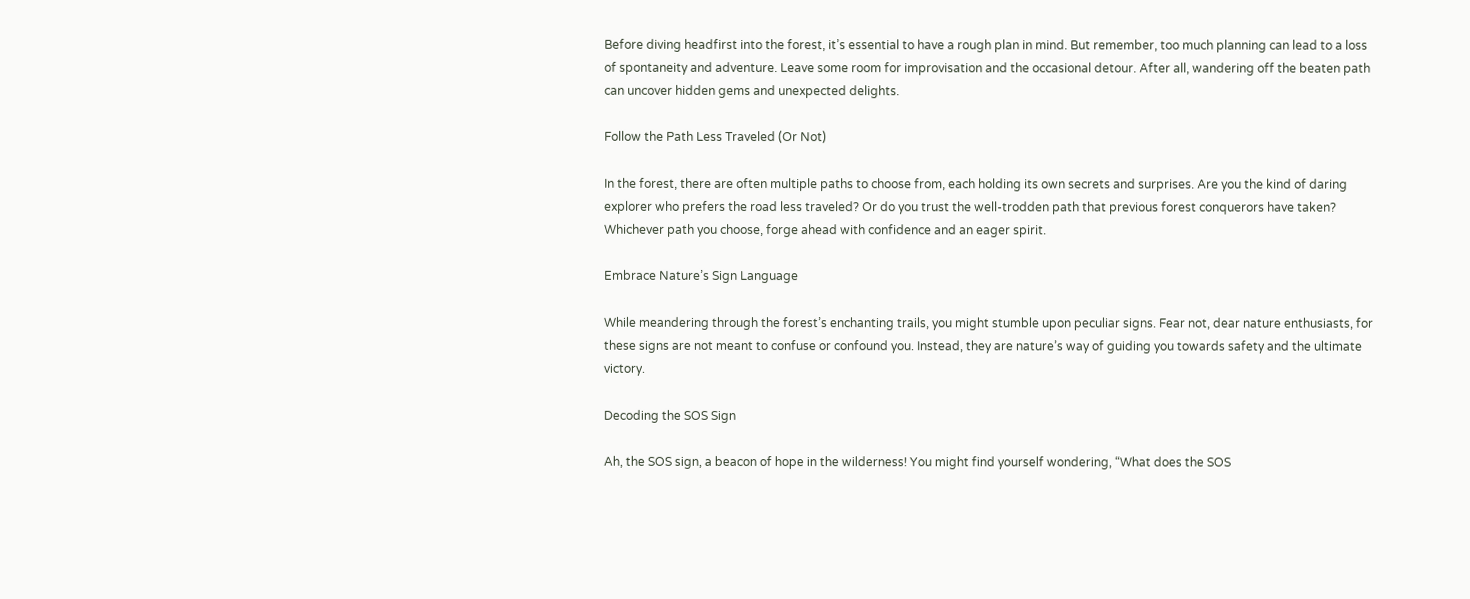Before diving headfirst into the forest, it’s essential to have a rough plan in mind. But remember, too much planning can lead to a loss of spontaneity and adventure. Leave some room for improvisation and the occasional detour. After all, wandering off the beaten path can uncover hidden gems and unexpected delights.

Follow the Path Less Traveled (Or Not)

In the forest, there are often multiple paths to choose from, each holding its own secrets and surprises. Are you the kind of daring explorer who prefers the road less traveled? Or do you trust the well-trodden path that previous forest conquerors have taken? Whichever path you choose, forge ahead with confidence and an eager spirit.

Embrace Nature’s Sign Language

While meandering through the forest’s enchanting trails, you might stumble upon peculiar signs. Fear not, dear nature enthusiasts, for these signs are not meant to confuse or confound you. Instead, they are nature’s way of guiding you towards safety and the ultimate victory.

Decoding the SOS Sign

Ah, the SOS sign, a beacon of hope in the wilderness! You might find yourself wondering, “What does the SOS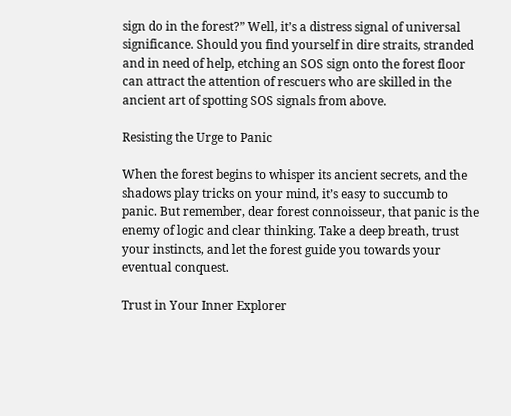sign do in the forest?” Well, it’s a distress signal of universal significance. Should you find yourself in dire straits, stranded and in need of help, etching an SOS sign onto the forest floor can attract the attention of rescuers who are skilled in the ancient art of spotting SOS signals from above.

Resisting the Urge to Panic

When the forest begins to whisper its ancient secrets, and the shadows play tricks on your mind, it’s easy to succumb to panic. But remember, dear forest connoisseur, that panic is the enemy of logic and clear thinking. Take a deep breath, trust your instincts, and let the forest guide you towards your eventual conquest.

Trust in Your Inner Explorer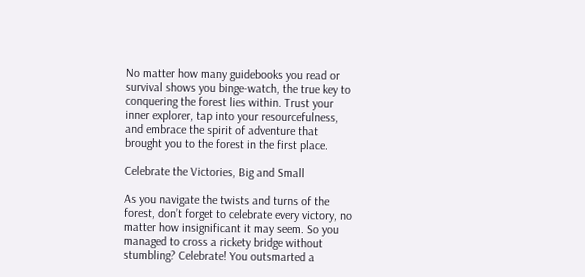No matter how many guidebooks you read or survival shows you binge-watch, the true key to conquering the forest lies within. Trust your inner explorer, tap into your resourcefulness, and embrace the spirit of adventure that brought you to the forest in the first place.

Celebrate the Victories, Big and Small

As you navigate the twists and turns of the forest, don’t forget to celebrate every victory, no matter how insignificant it may seem. So you managed to cross a rickety bridge without stumbling? Celebrate! You outsmarted a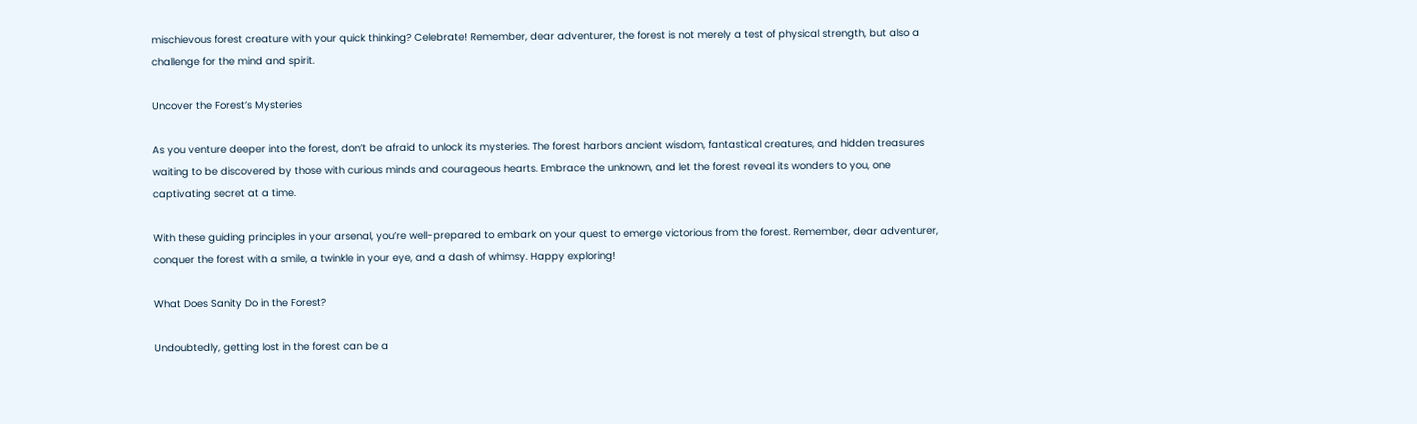mischievous forest creature with your quick thinking? Celebrate! Remember, dear adventurer, the forest is not merely a test of physical strength, but also a challenge for the mind and spirit.

Uncover the Forest’s Mysteries

As you venture deeper into the forest, don’t be afraid to unlock its mysteries. The forest harbors ancient wisdom, fantastical creatures, and hidden treasures waiting to be discovered by those with curious minds and courageous hearts. Embrace the unknown, and let the forest reveal its wonders to you, one captivating secret at a time.

With these guiding principles in your arsenal, you’re well-prepared to embark on your quest to emerge victorious from the forest. Remember, dear adventurer, conquer the forest with a smile, a twinkle in your eye, and a dash of whimsy. Happy exploring!

What Does Sanity Do in the Forest?

Undoubtedly, getting lost in the forest can be a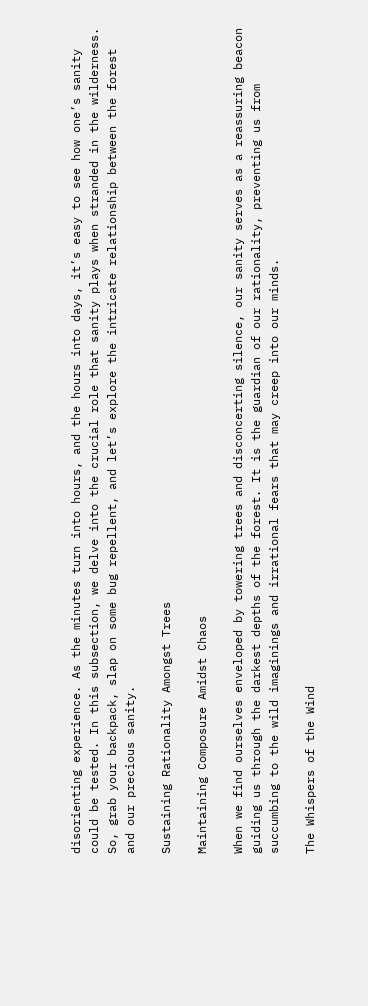disorienting experience. As the minutes turn into hours, and the hours into days, it’s easy to see how one’s sanity could be tested. In this subsection, we delve into the crucial role that sanity plays when stranded in the wilderness. So, grab your backpack, slap on some bug repellent, and let’s explore the intricate relationship between the forest and our precious sanity.

Sustaining Rationality Amongst Trees

Maintaining Composure Amidst Chaos

When we find ourselves enveloped by towering trees and disconcerting silence, our sanity serves as a reassuring beacon guiding us through the darkest depths of the forest. It is the guardian of our rationality, preventing us from succumbing to the wild imaginings and irrational fears that may creep into our minds.

The Whispers of the Wind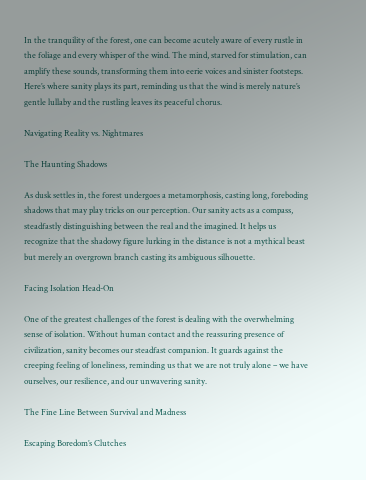In the tranquility of the forest, one can become acutely aware of every rustle in the foliage and every whisper of the wind. The mind, starved for stimulation, can amplify these sounds, transforming them into eerie voices and sinister footsteps. Here’s where sanity plays its part, reminding us that the wind is merely nature’s gentle lullaby and the rustling leaves its peaceful chorus.

Navigating Reality vs. Nightmares

The Haunting Shadows

As dusk settles in, the forest undergoes a metamorphosis, casting long, foreboding shadows that may play tricks on our perception. Our sanity acts as a compass, steadfastly distinguishing between the real and the imagined. It helps us recognize that the shadowy figure lurking in the distance is not a mythical beast but merely an overgrown branch casting its ambiguous silhouette.

Facing Isolation Head-On

One of the greatest challenges of the forest is dealing with the overwhelming sense of isolation. Without human contact and the reassuring presence of civilization, sanity becomes our steadfast companion. It guards against the creeping feeling of loneliness, reminding us that we are not truly alone – we have ourselves, our resilience, and our unwavering sanity.

The Fine Line Between Survival and Madness

Escaping Boredom’s Clutches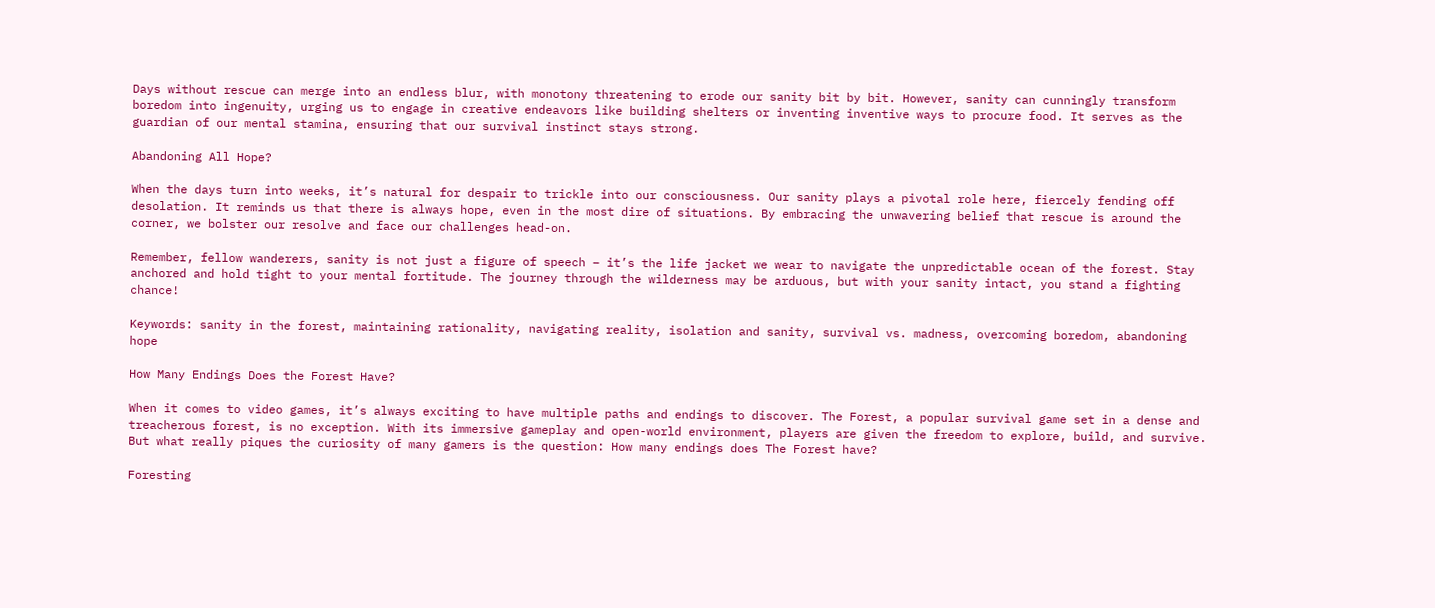Days without rescue can merge into an endless blur, with monotony threatening to erode our sanity bit by bit. However, sanity can cunningly transform boredom into ingenuity, urging us to engage in creative endeavors like building shelters or inventing inventive ways to procure food. It serves as the guardian of our mental stamina, ensuring that our survival instinct stays strong.

Abandoning All Hope?

When the days turn into weeks, it’s natural for despair to trickle into our consciousness. Our sanity plays a pivotal role here, fiercely fending off desolation. It reminds us that there is always hope, even in the most dire of situations. By embracing the unwavering belief that rescue is around the corner, we bolster our resolve and face our challenges head-on.

Remember, fellow wanderers, sanity is not just a figure of speech – it’s the life jacket we wear to navigate the unpredictable ocean of the forest. Stay anchored and hold tight to your mental fortitude. The journey through the wilderness may be arduous, but with your sanity intact, you stand a fighting chance!

Keywords: sanity in the forest, maintaining rationality, navigating reality, isolation and sanity, survival vs. madness, overcoming boredom, abandoning hope

How Many Endings Does the Forest Have?

When it comes to video games, it’s always exciting to have multiple paths and endings to discover. The Forest, a popular survival game set in a dense and treacherous forest, is no exception. With its immersive gameplay and open-world environment, players are given the freedom to explore, build, and survive. But what really piques the curiosity of many gamers is the question: How many endings does The Forest have?

Foresting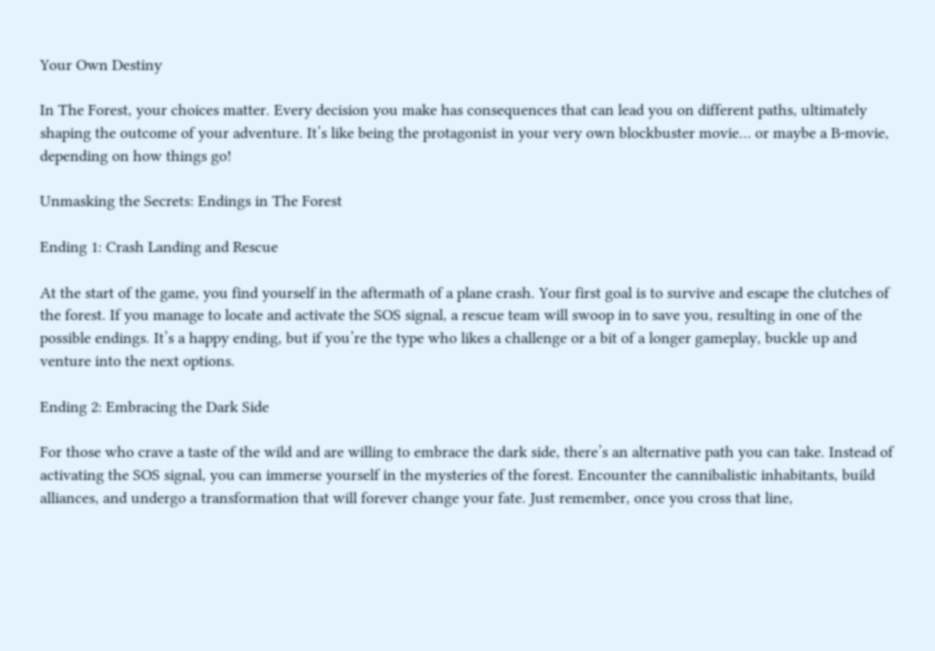Your Own Destiny

In The Forest, your choices matter. Every decision you make has consequences that can lead you on different paths, ultimately shaping the outcome of your adventure. It’s like being the protagonist in your very own blockbuster movie… or maybe a B-movie, depending on how things go!

Unmasking the Secrets: Endings in The Forest

Ending 1: Crash Landing and Rescue

At the start of the game, you find yourself in the aftermath of a plane crash. Your first goal is to survive and escape the clutches of the forest. If you manage to locate and activate the SOS signal, a rescue team will swoop in to save you, resulting in one of the possible endings. It’s a happy ending, but if you’re the type who likes a challenge or a bit of a longer gameplay, buckle up and venture into the next options.

Ending 2: Embracing the Dark Side

For those who crave a taste of the wild and are willing to embrace the dark side, there’s an alternative path you can take. Instead of activating the SOS signal, you can immerse yourself in the mysteries of the forest. Encounter the cannibalistic inhabitants, build alliances, and undergo a transformation that will forever change your fate. Just remember, once you cross that line,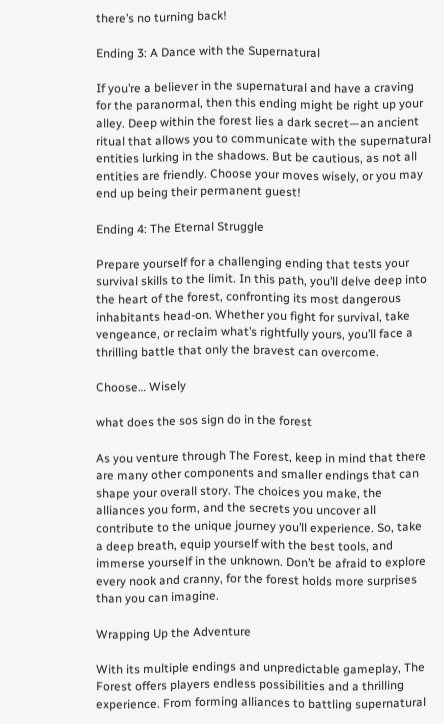there’s no turning back!

Ending 3: A Dance with the Supernatural

If you’re a believer in the supernatural and have a craving for the paranormal, then this ending might be right up your alley. Deep within the forest lies a dark secret—an ancient ritual that allows you to communicate with the supernatural entities lurking in the shadows. But be cautious, as not all entities are friendly. Choose your moves wisely, or you may end up being their permanent guest!

Ending 4: The Eternal Struggle

Prepare yourself for a challenging ending that tests your survival skills to the limit. In this path, you’ll delve deep into the heart of the forest, confronting its most dangerous inhabitants head-on. Whether you fight for survival, take vengeance, or reclaim what’s rightfully yours, you’ll face a thrilling battle that only the bravest can overcome.

Choose… Wisely

what does the sos sign do in the forest

As you venture through The Forest, keep in mind that there are many other components and smaller endings that can shape your overall story. The choices you make, the alliances you form, and the secrets you uncover all contribute to the unique journey you’ll experience. So, take a deep breath, equip yourself with the best tools, and immerse yourself in the unknown. Don’t be afraid to explore every nook and cranny, for the forest holds more surprises than you can imagine.

Wrapping Up the Adventure

With its multiple endings and unpredictable gameplay, The Forest offers players endless possibilities and a thrilling experience. From forming alliances to battling supernatural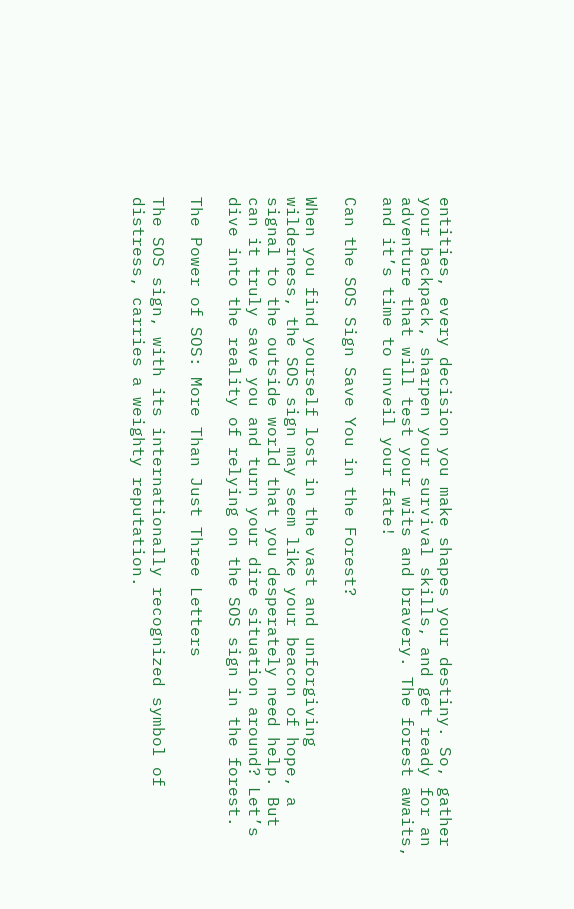entities, every decision you make shapes your destiny. So, gather your backpack, sharpen your survival skills, and get ready for an adventure that will test your wits and bravery. The forest awaits, and it’s time to unveil your fate!

Can the SOS Sign Save You in the Forest?

When you find yourself lost in the vast and unforgiving wilderness, the SOS sign may seem like your beacon of hope, a signal to the outside world that you desperately need help. But can it truly save you and turn your dire situation around? Let’s dive into the reality of relying on the SOS sign in the forest.

The Power of SOS: More Than Just Three Letters

The SOS sign, with its internationally recognized symbol of distress, carries a weighty reputation.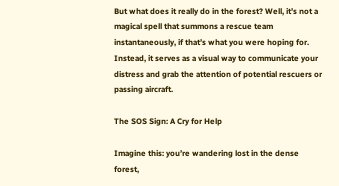But what does it really do in the forest? Well, it’s not a magical spell that summons a rescue team instantaneously, if that’s what you were hoping for. Instead, it serves as a visual way to communicate your distress and grab the attention of potential rescuers or passing aircraft.

The SOS Sign: A Cry for Help

Imagine this: you’re wandering lost in the dense forest,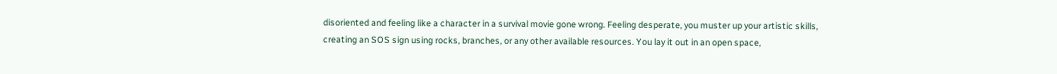disoriented and feeling like a character in a survival movie gone wrong. Feeling desperate, you muster up your artistic skills, creating an SOS sign using rocks, branches, or any other available resources. You lay it out in an open space,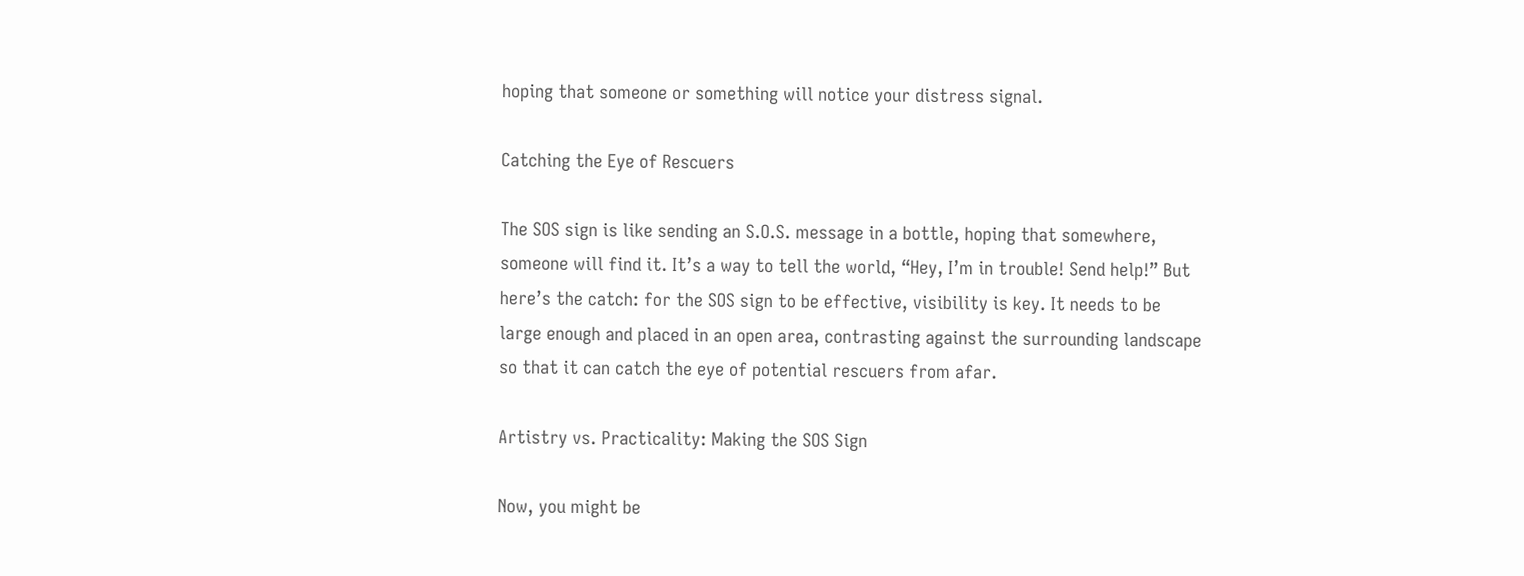hoping that someone or something will notice your distress signal.

Catching the Eye of Rescuers

The SOS sign is like sending an S.O.S. message in a bottle, hoping that somewhere, someone will find it. It’s a way to tell the world, “Hey, I’m in trouble! Send help!” But here’s the catch: for the SOS sign to be effective, visibility is key. It needs to be large enough and placed in an open area, contrasting against the surrounding landscape so that it can catch the eye of potential rescuers from afar.

Artistry vs. Practicality: Making the SOS Sign

Now, you might be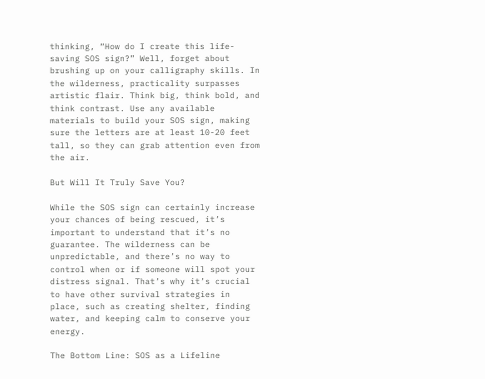thinking, “How do I create this life-saving SOS sign?” Well, forget about brushing up on your calligraphy skills. In the wilderness, practicality surpasses artistic flair. Think big, think bold, and think contrast. Use any available materials to build your SOS sign, making sure the letters are at least 10-20 feet tall, so they can grab attention even from the air.

But Will It Truly Save You?

While the SOS sign can certainly increase your chances of being rescued, it’s important to understand that it’s no guarantee. The wilderness can be unpredictable, and there’s no way to control when or if someone will spot your distress signal. That’s why it’s crucial to have other survival strategies in place, such as creating shelter, finding water, and keeping calm to conserve your energy.

The Bottom Line: SOS as a Lifeline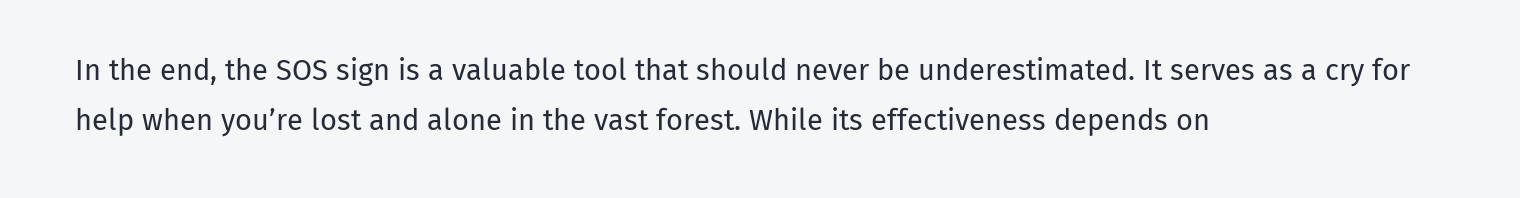In the end, the SOS sign is a valuable tool that should never be underestimated. It serves as a cry for help when you’re lost and alone in the vast forest. While its effectiveness depends on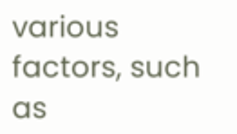various factors, such as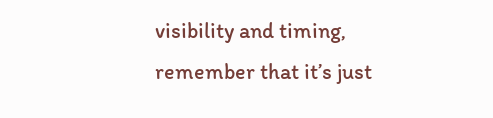visibility and timing, remember that it’s just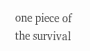one piece of the survival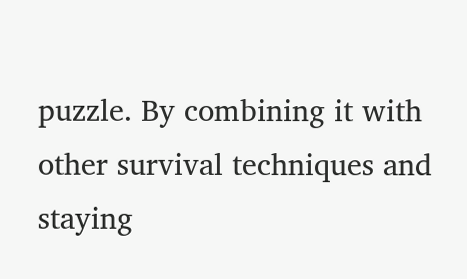puzzle. By combining it with other survival techniques and staying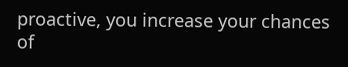proactive, you increase your chances of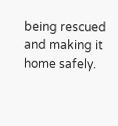being rescued and making it home safely.